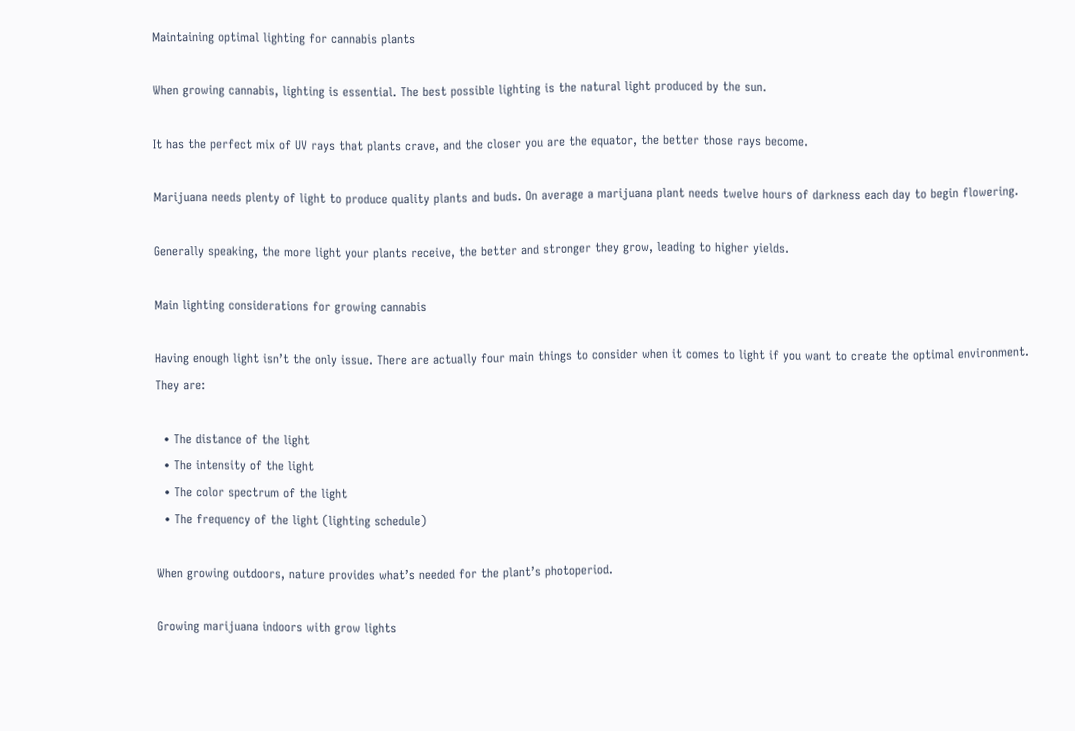Maintaining optimal lighting for cannabis plants

When growing cannabis, lighting is essential. The best possible lighting is the natural light produced by the sun.

It has the perfect mix of UV rays that plants crave, and the closer you are the equator, the better those rays become.

Marijuana needs plenty of light to produce quality plants and buds. On average a marijuana plant needs twelve hours of darkness each day to begin flowering.

Generally speaking, the more light your plants receive, the better and stronger they grow, leading to higher yields.

Main lighting considerations for growing cannabis

Having enough light isn’t the only issue. There are actually four main things to consider when it comes to light if you want to create the optimal environment. They are:

  • The distance of the light
  • The intensity of the light
  • The color spectrum of the light
  • The frequency of the light (lighting schedule)

When growing outdoors, nature provides what’s needed for the plant’s photoperiod.

Growing marijuana indoors with grow lights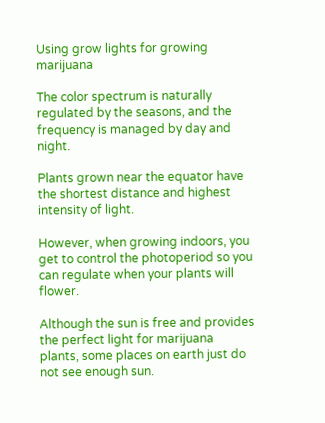Using grow lights for growing marijuana

The color spectrum is naturally regulated by the seasons, and the frequency is managed by day and night.

Plants grown near the equator have the shortest distance and highest intensity of light.

However, when growing indoors, you get to control the photoperiod so you can regulate when your plants will flower.

Although the sun is free and provides the perfect light for marijuana plants, some places on earth just do not see enough sun.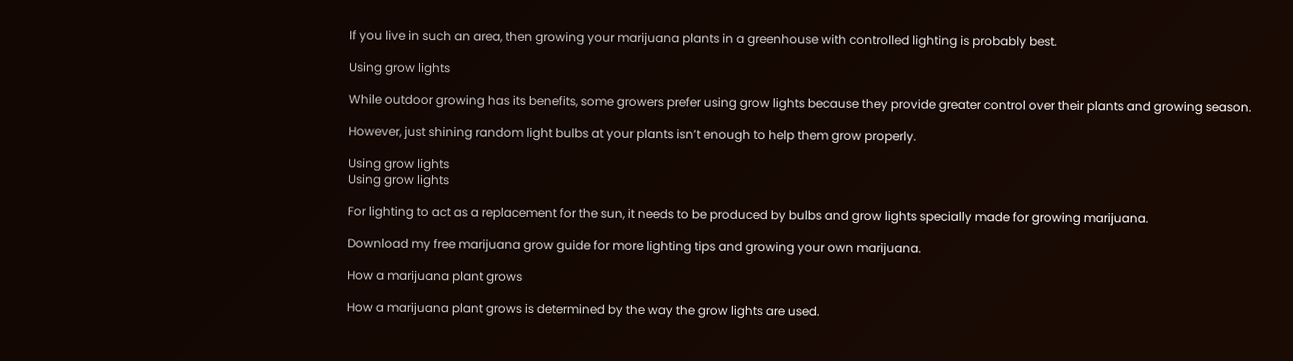If you live in such an area, then growing your marijuana plants in a greenhouse with controlled lighting is probably best.

Using grow lights

While outdoor growing has its benefits, some growers prefer using grow lights because they provide greater control over their plants and growing season.

However, just shining random light bulbs at your plants isn’t enough to help them grow properly.

Using grow lights
Using grow lights

For lighting to act as a replacement for the sun, it needs to be produced by bulbs and grow lights specially made for growing marijuana.

Download my free marijuana grow guide for more lighting tips and growing your own marijuana.

How a marijuana plant grows

How a marijuana plant grows is determined by the way the grow lights are used.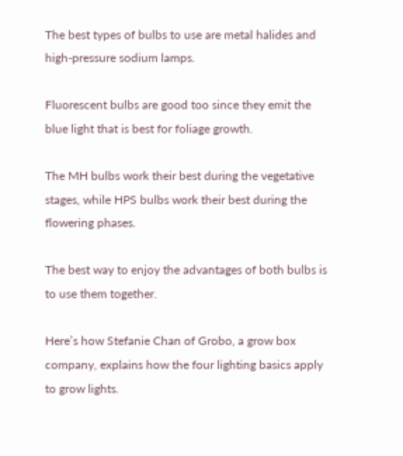The best types of bulbs to use are metal halides and high-pressure sodium lamps.

Fluorescent bulbs are good too since they emit the blue light that is best for foliage growth.

The MH bulbs work their best during the vegetative stages, while HPS bulbs work their best during the flowering phases.

The best way to enjoy the advantages of both bulbs is to use them together.

Here’s how Stefanie Chan of Grobo, a grow box company, explains how the four lighting basics apply to grow lights.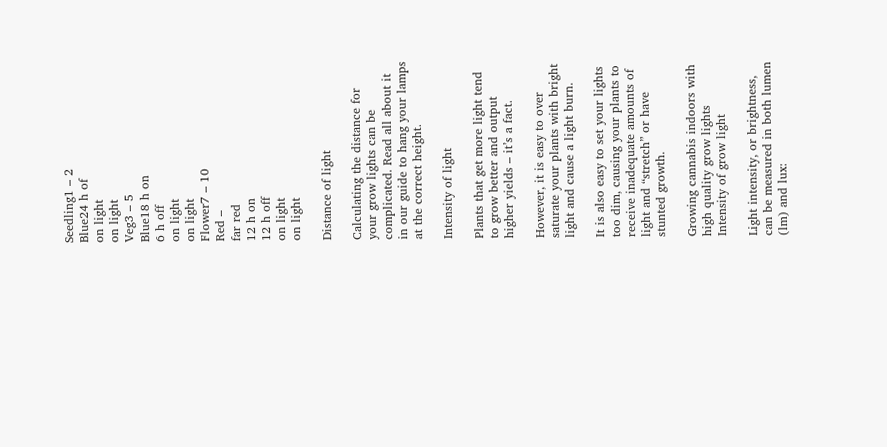Seedling1 – 2
Blue24 h of
on light
on light
Veg3 – 5
Blue18 h on
6 h off
on light
on light
Flower7 – 10
Red –
far red
12 h on
12 h off
on light
on light

Distance of light

Calculating the distance for your grow lights can be complicated. Read all about it in our guide to hang your lamps at the correct height.

Intensity of light

Plants that get more light tend to grow better and output higher yields – it’s a fact.

However, it is easy to over saturate your plants with bright light and cause a light burn.

It is also easy to set your lights too dim, causing your plants to receive inadequate amounts of light and “stretch” or have stunted growth.

Growing cannabis indoors with high quality grow lights
Intensity of grow light

Light intensity, or brightness, can be measured in both lumen (lm) and lux: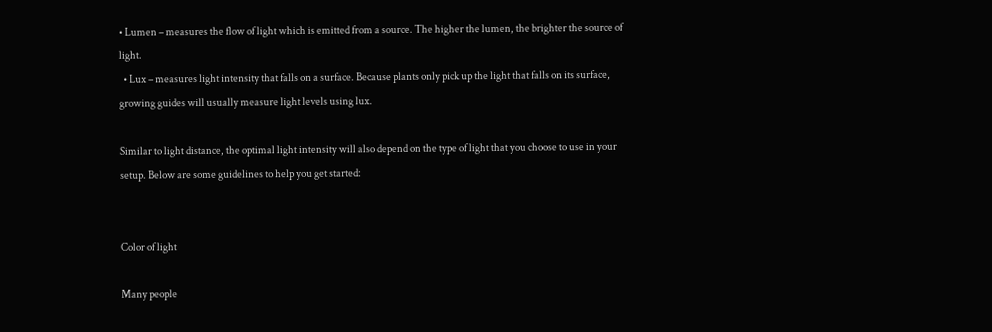• Lumen – measures the flow of light which is emitted from a source. The higher the lumen, the brighter the source of light.
  • Lux – measures light intensity that falls on a surface. Because plants only pick up the light that falls on its surface, growing guides will usually measure light levels using lux.

Similar to light distance, the optimal light intensity will also depend on the type of light that you choose to use in your setup. Below are some guidelines to help you get started:


Color of light

Many people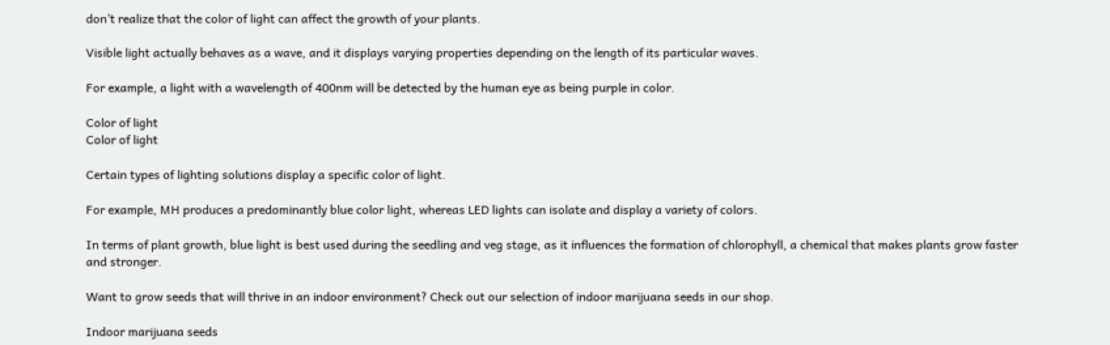don’t realize that the color of light can affect the growth of your plants.

Visible light actually behaves as a wave, and it displays varying properties depending on the length of its particular waves.

For example, a light with a wavelength of 400nm will be detected by the human eye as being purple in color.

Color of light
Color of light

Certain types of lighting solutions display a specific color of light.

For example, MH produces a predominantly blue color light, whereas LED lights can isolate and display a variety of colors.

In terms of plant growth, blue light is best used during the seedling and veg stage, as it influences the formation of chlorophyll, a chemical that makes plants grow faster and stronger.

Want to grow seeds that will thrive in an indoor environment? Check out our selection of indoor marijuana seeds in our shop.

Indoor marijuana seeds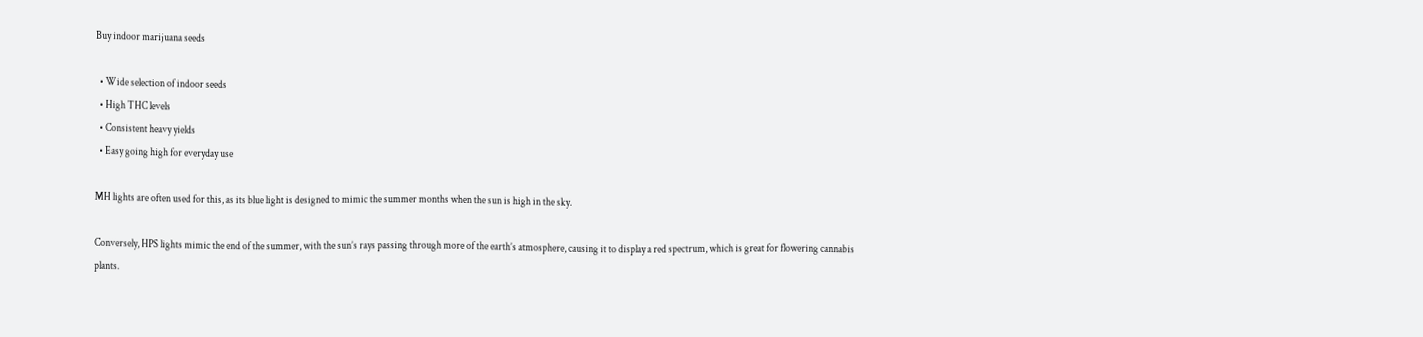Buy indoor marijuana seeds

  • Wide selection of indoor seeds
  • High THC levels
  • Consistent heavy yields
  • Easy going high for everyday use

MH lights are often used for this, as its blue light is designed to mimic the summer months when the sun is high in the sky.

Conversely, HPS lights mimic the end of the summer, with the sun’s rays passing through more of the earth’s atmosphere, causing it to display a red spectrum, which is great for flowering cannabis plants.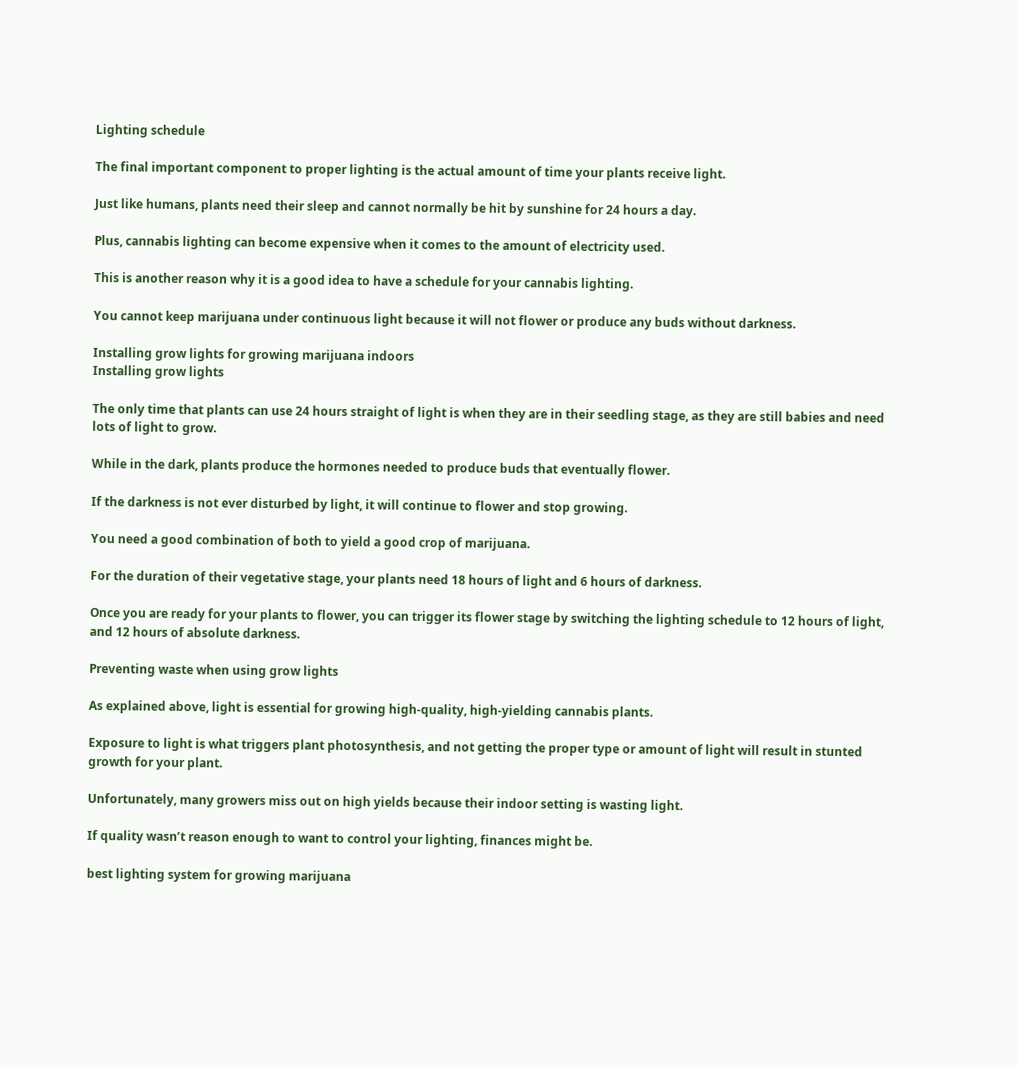Lighting schedule

The final important component to proper lighting is the actual amount of time your plants receive light.

Just like humans, plants need their sleep and cannot normally be hit by sunshine for 24 hours a day.

Plus, cannabis lighting can become expensive when it comes to the amount of electricity used.

This is another reason why it is a good idea to have a schedule for your cannabis lighting.

You cannot keep marijuana under continuous light because it will not flower or produce any buds without darkness.

Installing grow lights for growing marijuana indoors
Installing grow lights

The only time that plants can use 24 hours straight of light is when they are in their seedling stage, as they are still babies and need lots of light to grow.

While in the dark, plants produce the hormones needed to produce buds that eventually flower.

If the darkness is not ever disturbed by light, it will continue to flower and stop growing.

You need a good combination of both to yield a good crop of marijuana.

For the duration of their vegetative stage, your plants need 18 hours of light and 6 hours of darkness.

Once you are ready for your plants to flower, you can trigger its flower stage by switching the lighting schedule to 12 hours of light, and 12 hours of absolute darkness.

Preventing waste when using grow lights

As explained above, light is essential for growing high-quality, high-yielding cannabis plants.

Exposure to light is what triggers plant photosynthesis, and not getting the proper type or amount of light will result in stunted growth for your plant.

Unfortunately, many growers miss out on high yields because their indoor setting is wasting light.

If quality wasn’t reason enough to want to control your lighting, finances might be.

best lighting system for growing marijuana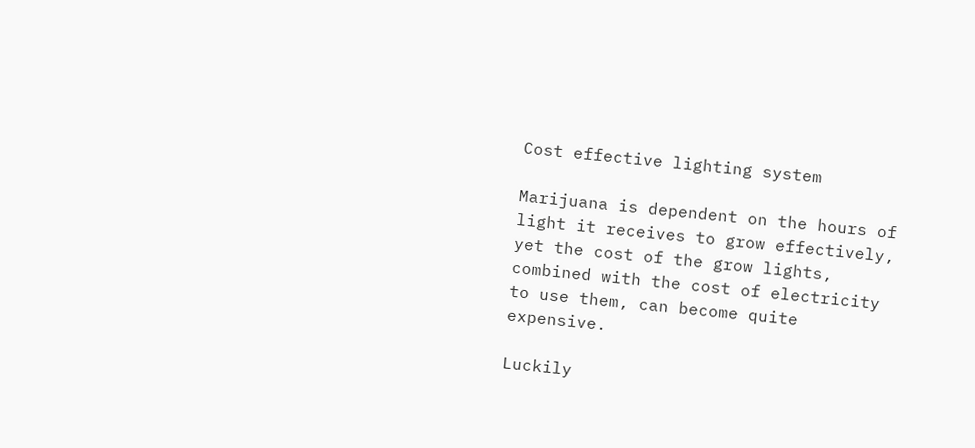Cost effective lighting system

Marijuana is dependent on the hours of light it receives to grow effectively, yet the cost of the grow lights, combined with the cost of electricity to use them, can become quite expensive.

Luckily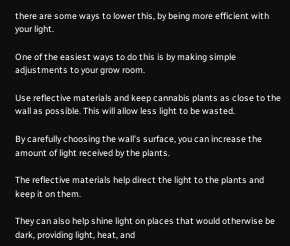there are some ways to lower this, by being more efficient with your light.

One of the easiest ways to do this is by making simple adjustments to your grow room.

Use reflective materials and keep cannabis plants as close to the wall as possible. This will allow less light to be wasted.

By carefully choosing the wall’s surface, you can increase the amount of light received by the plants.

The reflective materials help direct the light to the plants and keep it on them.

They can also help shine light on places that would otherwise be dark, providing light, heat, and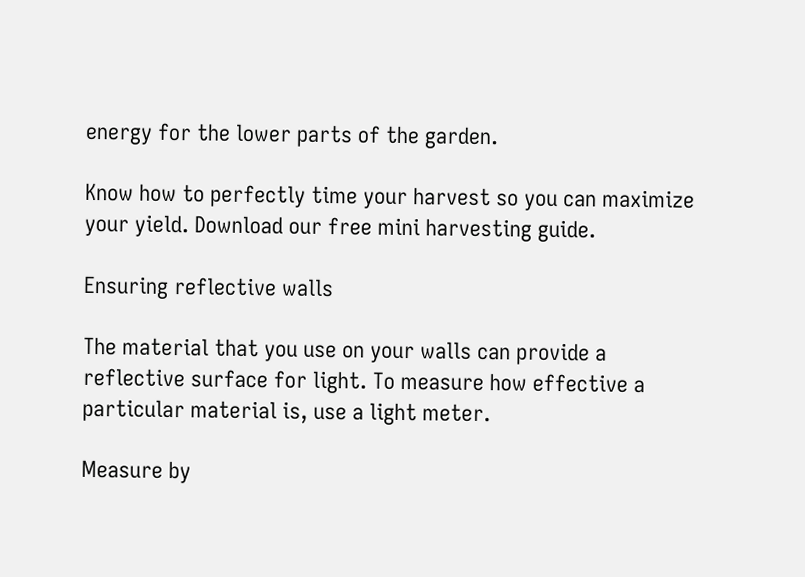energy for the lower parts of the garden.

Know how to perfectly time your harvest so you can maximize your yield. Download our free mini harvesting guide.

Ensuring reflective walls

The material that you use on your walls can provide a reflective surface for light. To measure how effective a particular material is, use a light meter.

Measure by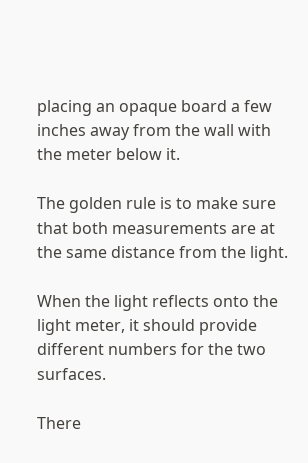placing an opaque board a few inches away from the wall with the meter below it.

The golden rule is to make sure that both measurements are at the same distance from the light.

When the light reflects onto the light meter, it should provide different numbers for the two surfaces.

There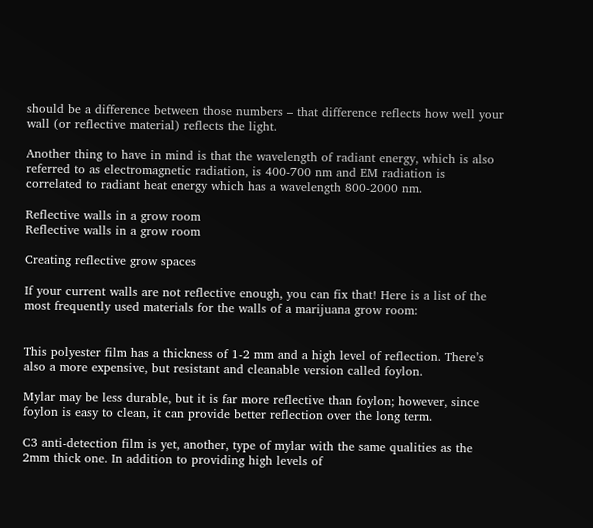should be a difference between those numbers – that difference reflects how well your wall (or reflective material) reflects the light.

Another thing to have in mind is that the wavelength of radiant energy, which is also referred to as electromagnetic radiation, is 400-700 nm and EM radiation is correlated to radiant heat energy which has a wavelength 800-2000 nm.

Reflective walls in a grow room
Reflective walls in a grow room

Creating reflective grow spaces

If your current walls are not reflective enough, you can fix that! Here is a list of the most frequently used materials for the walls of a marijuana grow room:


This polyester film has a thickness of 1-2 mm and a high level of reflection. There’s also a more expensive, but resistant and cleanable version called foylon.

Mylar may be less durable, but it is far more reflective than foylon; however, since foylon is easy to clean, it can provide better reflection over the long term.

C3 anti-detection film is yet, another, type of mylar with the same qualities as the 2mm thick one. In addition to providing high levels of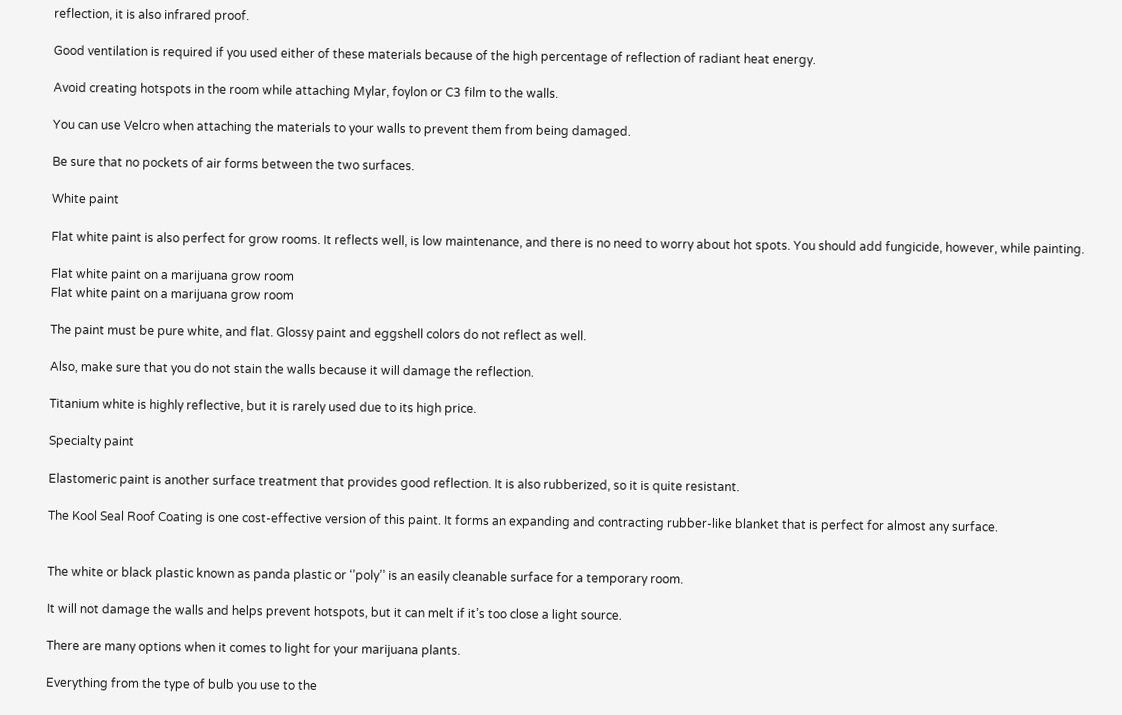reflection, it is also infrared proof.

Good ventilation is required if you used either of these materials because of the high percentage of reflection of radiant heat energy.

Avoid creating hotspots in the room while attaching Mylar, foylon or C3 film to the walls.

You can use Velcro when attaching the materials to your walls to prevent them from being damaged.

Be sure that no pockets of air forms between the two surfaces.

White paint

Flat white paint is also perfect for grow rooms. It reflects well, is low maintenance, and there is no need to worry about hot spots. You should add fungicide, however, while painting.

Flat white paint on a marijuana grow room
Flat white paint on a marijuana grow room

The paint must be pure white, and flat. Glossy paint and eggshell colors do not reflect as well.

Also, make sure that you do not stain the walls because it will damage the reflection.

Titanium white is highly reflective, but it is rarely used due to its high price.

Specialty paint

Elastomeric paint is another surface treatment that provides good reflection. It is also rubberized, so it is quite resistant.

The Kool Seal Roof Coating is one cost-effective version of this paint. It forms an expanding and contracting rubber-like blanket that is perfect for almost any surface.


The white or black plastic known as panda plastic or ‘’poly’’ is an easily cleanable surface for a temporary room.

It will not damage the walls and helps prevent hotspots, but it can melt if it’s too close a light source.

There are many options when it comes to light for your marijuana plants.

Everything from the type of bulb you use to the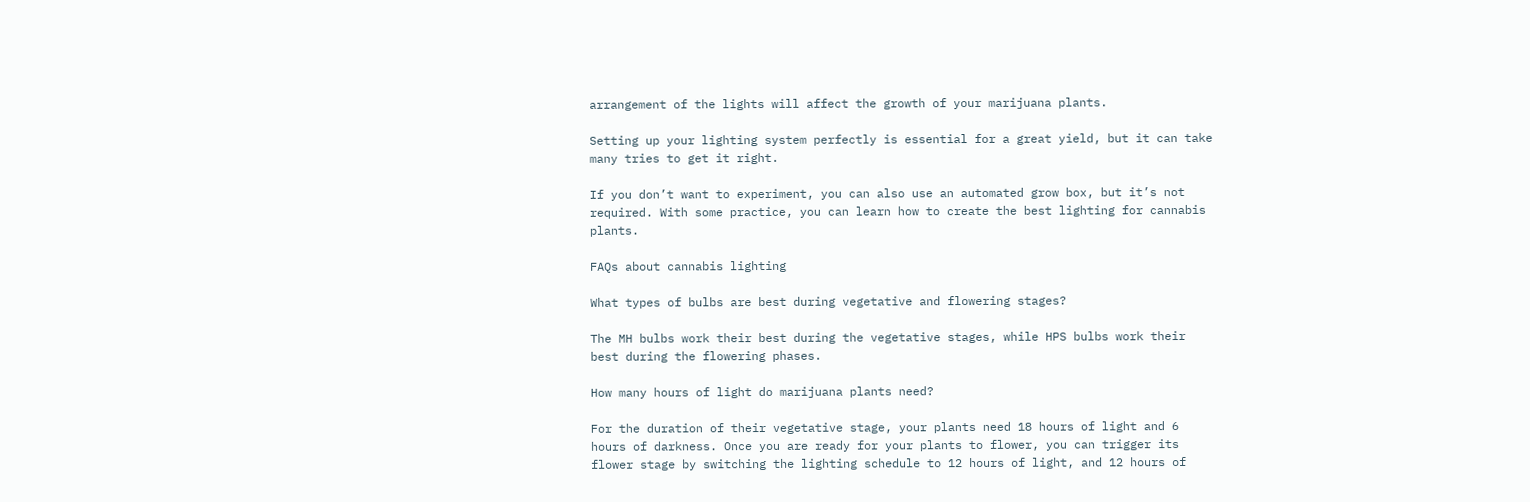arrangement of the lights will affect the growth of your marijuana plants.

Setting up your lighting system perfectly is essential for a great yield, but it can take many tries to get it right.

If you don’t want to experiment, you can also use an automated grow box, but it’s not required. With some practice, you can learn how to create the best lighting for cannabis plants.

FAQs about cannabis lighting

What types of bulbs are best during vegetative and flowering stages?

The MH bulbs work their best during the vegetative stages, while HPS bulbs work their best during the flowering phases.

How many hours of light do marijuana plants need?

For the duration of their vegetative stage, your plants need 18 hours of light and 6 hours of darkness. Once you are ready for your plants to flower, you can trigger its flower stage by switching the lighting schedule to 12 hours of light, and 12 hours of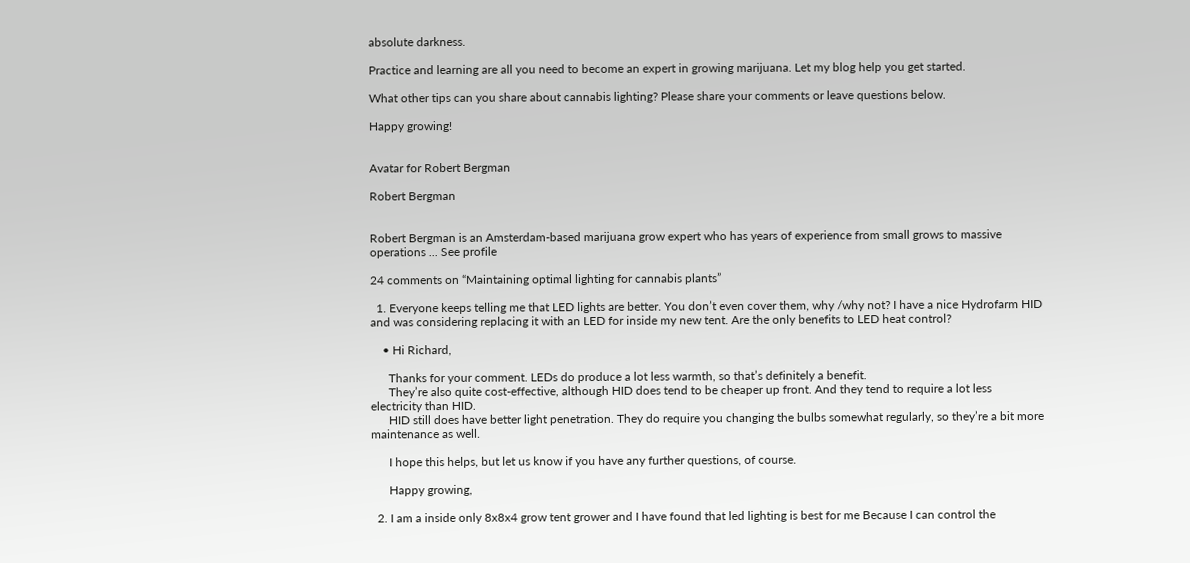absolute darkness.

Practice and learning are all you need to become an expert in growing marijuana. Let my blog help you get started.

What other tips can you share about cannabis lighting? Please share your comments or leave questions below.

Happy growing!


Avatar for Robert Bergman

Robert Bergman


Robert Bergman is an Amsterdam-based marijuana grow expert who has years of experience from small grows to massive operations ... See profile

24 comments on “Maintaining optimal lighting for cannabis plants”

  1. Everyone keeps telling me that LED lights are better. You don’t even cover them, why /why not? I have a nice Hydrofarm HID and was considering replacing it with an LED for inside my new tent. Are the only benefits to LED heat control?

    • Hi Richard,

      Thanks for your comment. LEDs do produce a lot less warmth, so that’s definitely a benefit.
      They’re also quite cost-effective, although HID does tend to be cheaper up front. And they tend to require a lot less electricity than HID.
      HID still does have better light penetration. They do require you changing the bulbs somewhat regularly, so they’re a bit more maintenance as well.

      I hope this helps, but let us know if you have any further questions, of course.

      Happy growing,

  2. I am a inside only 8x8x4 grow tent grower and I have found that led lighting is best for me Because I can control the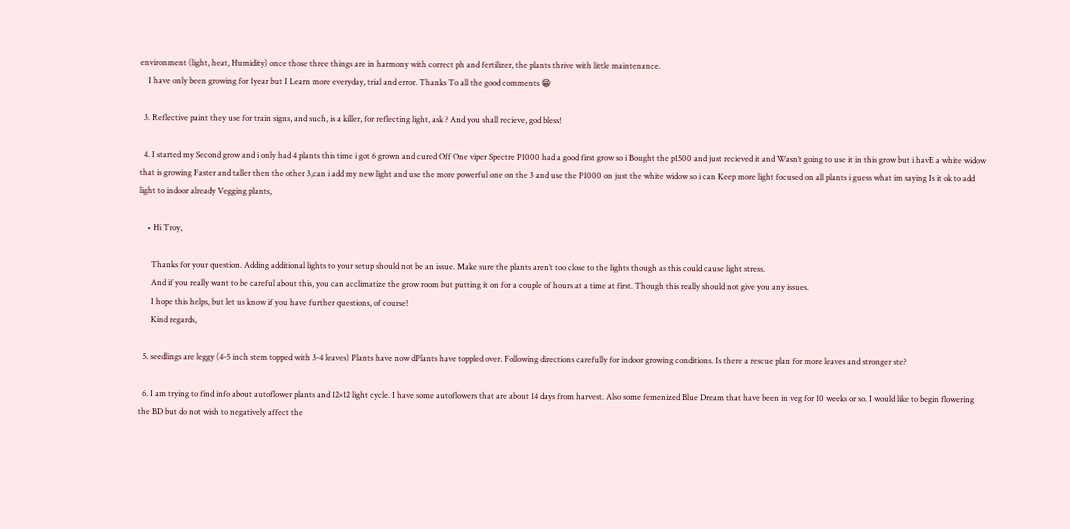environment (light, heat, Humidity) once those three things are in harmony with correct ph and fertilizer, the plants thrive with little maintenance.
    I have only been growing for 1year but I Learn more everyday, trial and error. Thanks To all the good comments 😁

  3. Reflective paint they use for train signs, and such, is a killer, for reflecting light, ask ? And you shall recieve, god bless!

  4. I started my Second grow and i only had 4 plants this time i got 6 grown and cured Off One viper Spectre P1000 had a good first grow so i Bought the p1500 and just recieved it and Wasn’t going to use it in this grow but i havE a white widow that is growing Faster and taller then the other 3,can i add my new light and use the more powerful one on the 3 and use the P1000 on just the white widow so i can Keep more light focused on all plants i guess what im saying Is it ok to add light to indoor already Vegging plants,

    • Hi Troy,

      Thanks for your question. Adding additional lights to your setup should not be an issue. Make sure the plants aren’t too close to the lights though as this could cause light stress.
      And if you really want to be careful about this, you can acclimatize the grow room but putting it on for a couple of hours at a time at first. Though this really should not give you any issues.
      I hope this helps, but let us know if you have further questions, of course!
      Kind regards,

  5. seedlings are leggy (4-5 inch stem topped with 3-4 leaves) Plants have now dPlants have toppled over. Following directions carefully for indoor growing conditions. Is there a rescue plan for more leaves and stronger ste?

  6. I am trying to find info about autoflower plants and 12×12 light cycle. I have some autoflowers that are about 14 days from harvest. Also some femenized Blue Dream that have been in veg for 10 weeks or so. I would like to begin flowering the BD but do not wish to negatively affect the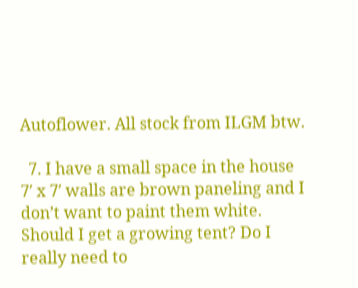Autoflower. All stock from ILGM btw.

  7. I have a small space in the house 7′ x 7′ walls are brown paneling and I don’t want to paint them white. Should I get a growing tent? Do I really need to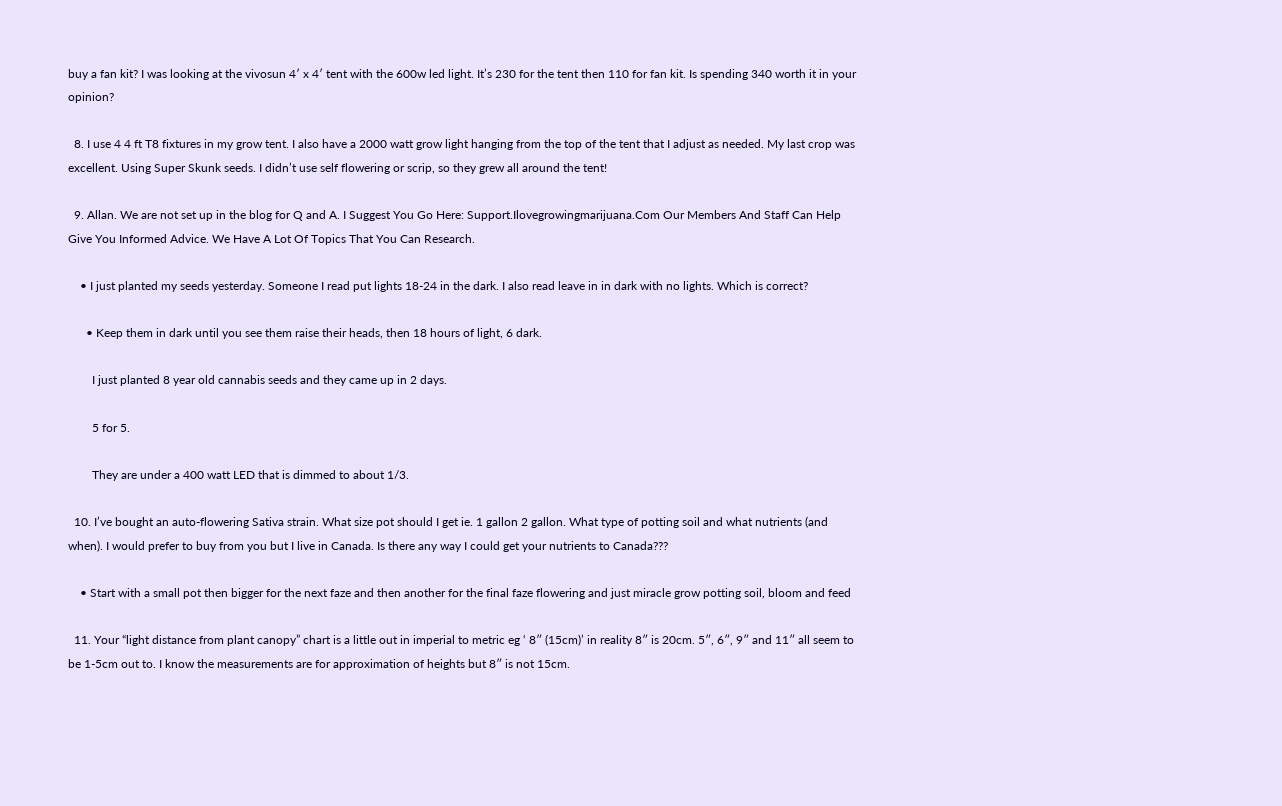buy a fan kit? I was looking at the vivosun 4′ x 4′ tent with the 600w led light. It’s 230 for the tent then 110 for fan kit. Is spending 340 worth it in your opinion?

  8. I use 4 4 ft T8 fixtures in my grow tent. I also have a 2000 watt grow light hanging from the top of the tent that I adjust as needed. My last crop was excellent. Using Super Skunk seeds. I didn’t use self flowering or scrip, so they grew all around the tent!

  9. Allan. We are not set up in the blog for Q and A. I Suggest You Go Here: Support.Ilovegrowingmarijuana.Com Our Members And Staff Can Help Give You Informed Advice. We Have A Lot Of Topics That You Can Research.

    • I just planted my seeds yesterday. Someone I read put lights 18-24 in the dark. I also read leave in in dark with no lights. Which is correct?

      • Keep them in dark until you see them raise their heads, then 18 hours of light, 6 dark.

        I just planted 8 year old cannabis seeds and they came up in 2 days.

        5 for 5.

        They are under a 400 watt LED that is dimmed to about 1/3.

  10. I’ve bought an auto-flowering Sativa strain. What size pot should I get ie. 1 gallon 2 gallon. What type of potting soil and what nutrients (and when). I would prefer to buy from you but I live in Canada. Is there any way I could get your nutrients to Canada???

    • Start with a small pot then bigger for the next faze and then another for the final faze flowering and just miracle grow potting soil, bloom and feed

  11. Your “light distance from plant canopy” chart is a little out in imperial to metric eg ‘ 8″ (15cm)’ in reality 8″ is 20cm. 5″, 6″, 9″ and 11″ all seem to be 1-5cm out to. I know the measurements are for approximation of heights but 8″ is not 15cm.